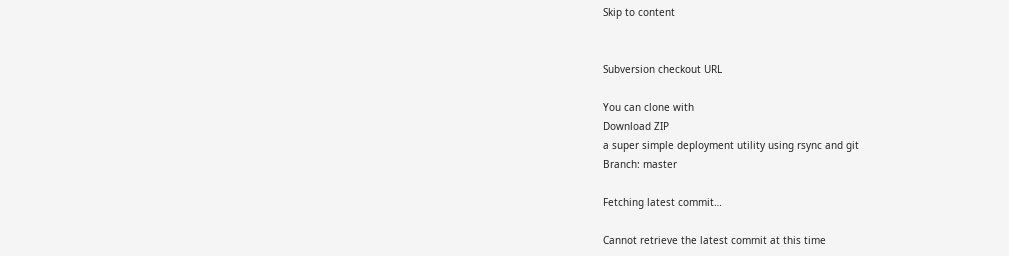Skip to content


Subversion checkout URL

You can clone with
Download ZIP
a super simple deployment utility using rsync and git
Branch: master

Fetching latest commit…

Cannot retrieve the latest commit at this time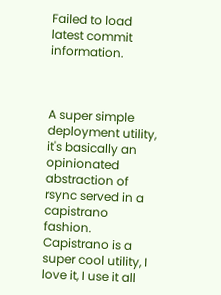Failed to load latest commit information.



A super simple deployment utility, it's basically an opinionated abstraction of rsync served in a capistrano fashion. Capistrano is a super cool utility, I love it, I use it all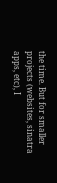the time. But for smaller projects (websites, sinatra apps, etc), I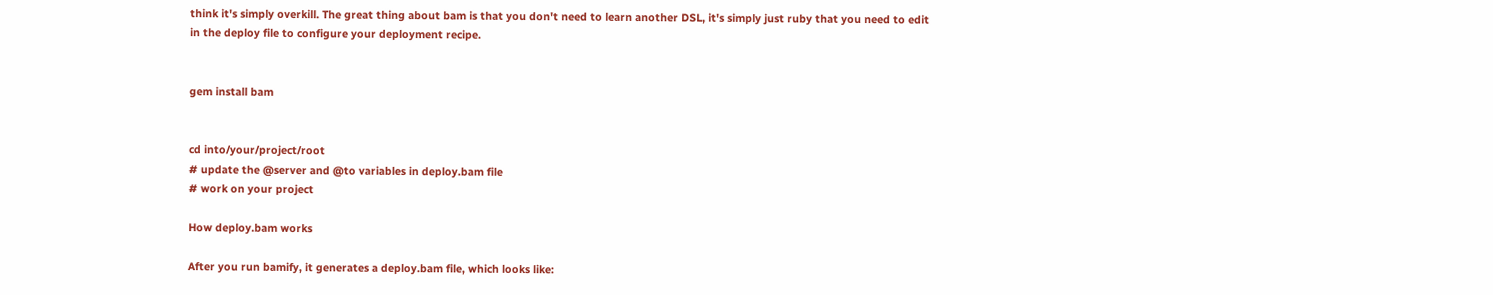think it's simply overkill. The great thing about bam is that you don't need to learn another DSL, it's simply just ruby that you need to edit in the deploy file to configure your deployment recipe.


gem install bam


cd into/your/project/root
# update the @server and @to variables in deploy.bam file
# work on your project

How deploy.bam works

After you run bamify, it generates a deploy.bam file, which looks like: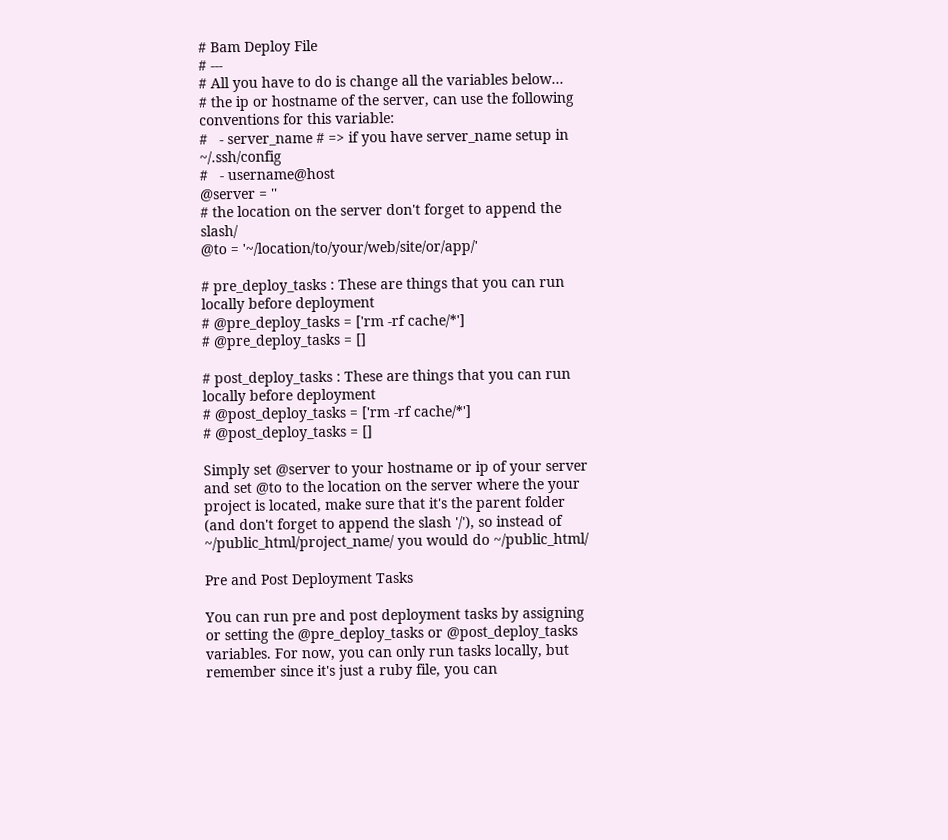# Bam Deploy File
# ---
# All you have to do is change all the variables below...
# the ip or hostname of the server, can use the following conventions for this variable:
#   - server_name # => if you have server_name setup in ~/.ssh/config
#   - username@host
@server = ''
# the location on the server don't forget to append the slash/
@to = '~/location/to/your/web/site/or/app/'

# pre_deploy_tasks : These are things that you can run locally before deployment
# @pre_deploy_tasks = ['rm -rf cache/*']
# @pre_deploy_tasks = []

# post_deploy_tasks : These are things that you can run locally before deployment
# @post_deploy_tasks = ['rm -rf cache/*']
# @post_deploy_tasks = []

Simply set @server to your hostname or ip of your server and set @to to the location on the server where the your project is located, make sure that it's the parent folder (and don't forget to append the slash '/'), so instead of ~/public_html/project_name/ you would do ~/public_html/

Pre and Post Deployment Tasks

You can run pre and post deployment tasks by assigning or setting the @pre_deploy_tasks or @post_deploy_tasks variables. For now, you can only run tasks locally, but remember since it's just a ruby file, you can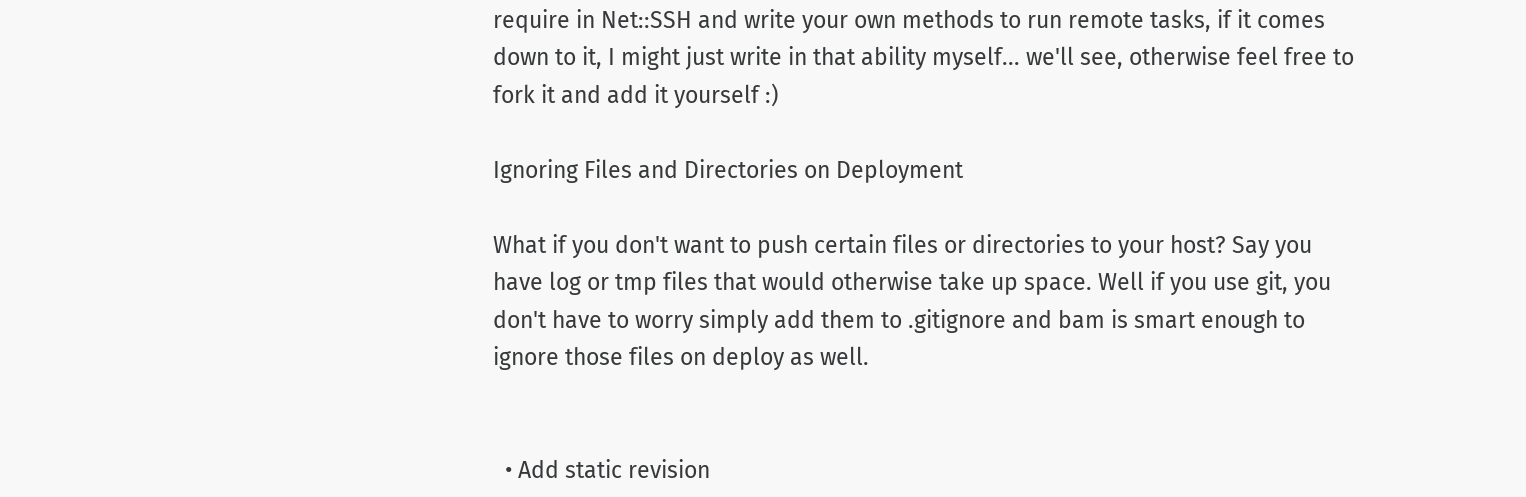require in Net::SSH and write your own methods to run remote tasks, if it comes down to it, I might just write in that ability myself... we'll see, otherwise feel free to fork it and add it yourself :)

Ignoring Files and Directories on Deployment

What if you don't want to push certain files or directories to your host? Say you have log or tmp files that would otherwise take up space. Well if you use git, you don't have to worry simply add them to .gitignore and bam is smart enough to ignore those files on deploy as well.


  • Add static revision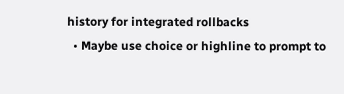history for integrated rollbacks
  • Maybe use choice or highline to prompt to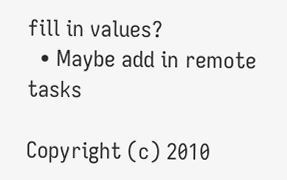fill in values?
  • Maybe add in remote tasks

Copyright (c) 2010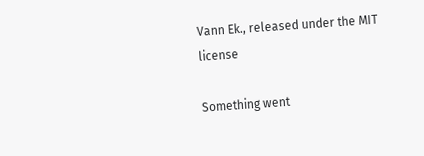Vann Ek., released under the MIT license

Something went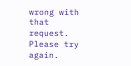wrong with that request. Please try again.